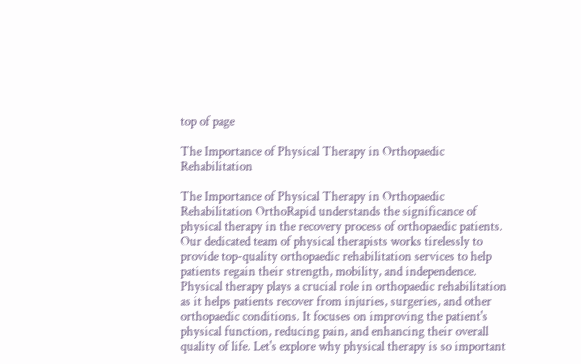top of page

The Importance of Physical Therapy in Orthopaedic Rehabilitation

The Importance of Physical Therapy in Orthopaedic Rehabilitation OrthoRapid understands the significance of physical therapy in the recovery process of orthopaedic patients. Our dedicated team of physical therapists works tirelessly to provide top-quality orthopaedic rehabilitation services to help patients regain their strength, mobility, and independence. Physical therapy plays a crucial role in orthopaedic rehabilitation as it helps patients recover from injuries, surgeries, and other orthopaedic conditions. It focuses on improving the patient's physical function, reducing pain, and enhancing their overall quality of life. Let's explore why physical therapy is so important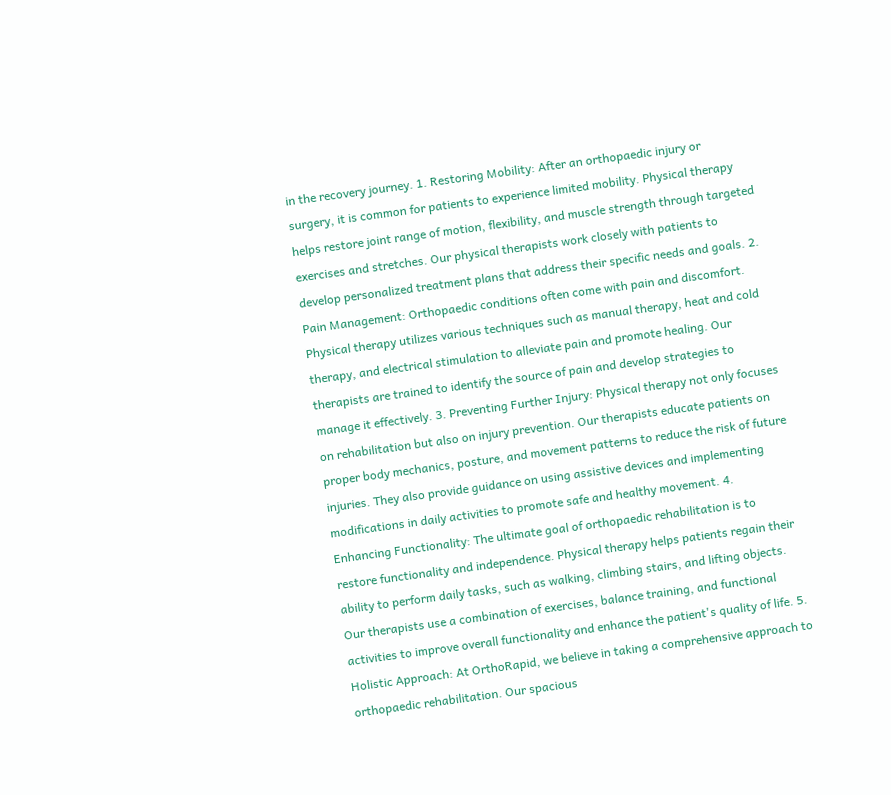in the recovery journey. 1. Restoring Mobility: After an orthopaedic injury or surgery, it is common for patients to experience limited mobility. Physical therapy helps restore joint range of motion, flexibility, and muscle strength through targeted exercises and stretches. Our physical therapists work closely with patients to develop personalized treatment plans that address their specific needs and goals. 2. Pain Management: Orthopaedic conditions often come with pain and discomfort. Physical therapy utilizes various techniques such as manual therapy, heat and cold therapy, and electrical stimulation to alleviate pain and promote healing. Our therapists are trained to identify the source of pain and develop strategies to manage it effectively. 3. Preventing Further Injury: Physical therapy not only focuses on rehabilitation but also on injury prevention. Our therapists educate patients on proper body mechanics, posture, and movement patterns to reduce the risk of future injuries. They also provide guidance on using assistive devices and implementing modifications in daily activities to promote safe and healthy movement. 4. Enhancing Functionality: The ultimate goal of orthopaedic rehabilitation is to restore functionality and independence. Physical therapy helps patients regain their ability to perform daily tasks, such as walking, climbing stairs, and lifting objects. Our therapists use a combination of exercises, balance training, and functional activities to improve overall functionality and enhance the patient's quality of life. 5. Holistic Approach: At OrthoRapid, we believe in taking a comprehensive approach to orthopaedic rehabilitation. Our spacious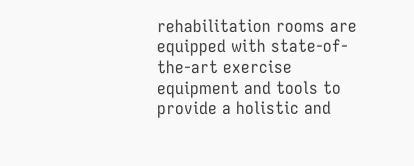rehabilitation rooms are equipped with state-of-the-art exercise equipment and tools to provide a holistic and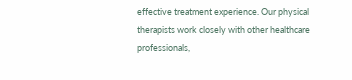effective treatment experience. Our physical therapists work closely with other healthcare professionals,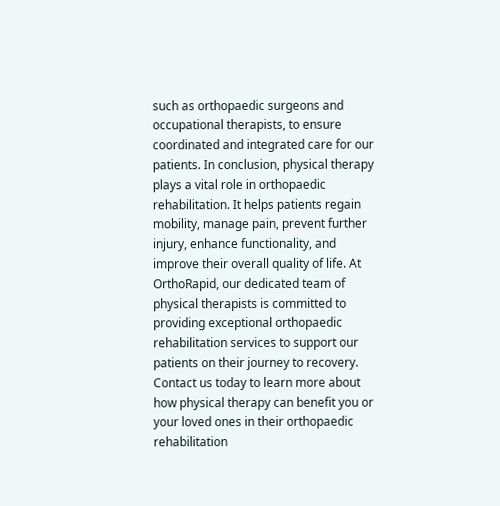such as orthopaedic surgeons and occupational therapists, to ensure coordinated and integrated care for our patients. In conclusion, physical therapy plays a vital role in orthopaedic rehabilitation. It helps patients regain mobility, manage pain, prevent further injury, enhance functionality, and improve their overall quality of life. At OrthoRapid, our dedicated team of physical therapists is committed to providing exceptional orthopaedic rehabilitation services to support our patients on their journey to recovery. Contact us today to learn more about how physical therapy can benefit you or your loved ones in their orthopaedic rehabilitation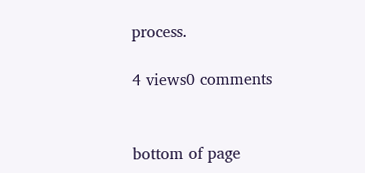process.

4 views0 comments


bottom of page